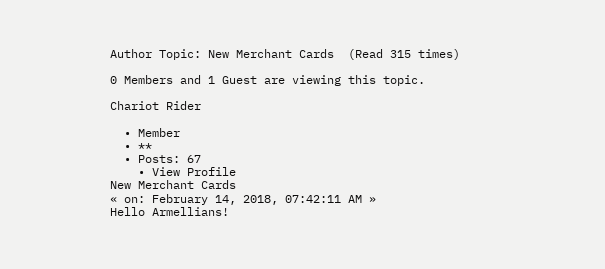Author Topic: New Merchant Cards  (Read 315 times)

0 Members and 1 Guest are viewing this topic.

Chariot Rider

  • Member
  • **
  • Posts: 67
    • View Profile
New Merchant Cards
« on: February 14, 2018, 07:42:11 AM »
Hello Armellians!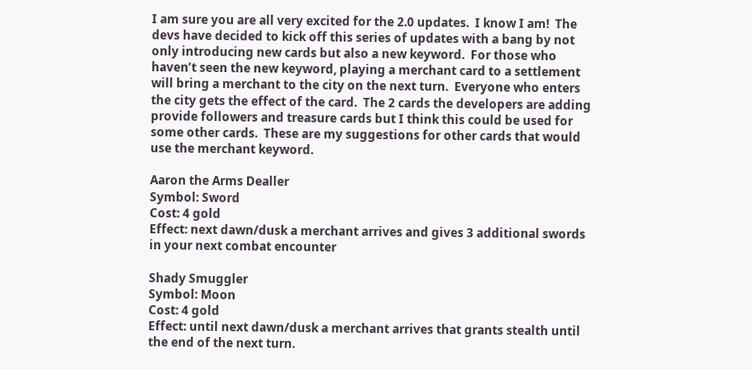I am sure you are all very excited for the 2.0 updates.  I know I am!  The devs have decided to kick off this series of updates with a bang by not only introducing new cards but also a new keyword.  For those who haven’t seen the new keyword, playing a merchant card to a settlement will bring a merchant to the city on the next turn.  Everyone who enters the city gets the effect of the card.  The 2 cards the developers are adding provide followers and treasure cards but I think this could be used for some other cards.  These are my suggestions for other cards that would use the merchant keyword.

Aaron the Arms Dealler
Symbol: Sword
Cost: 4 gold
Effect: next dawn/dusk a merchant arrives and gives 3 additional swords in your next combat encounter

Shady Smuggler
Symbol: Moon
Cost: 4 gold
Effect: until next dawn/dusk a merchant arrives that grants stealth until the end of the next turn.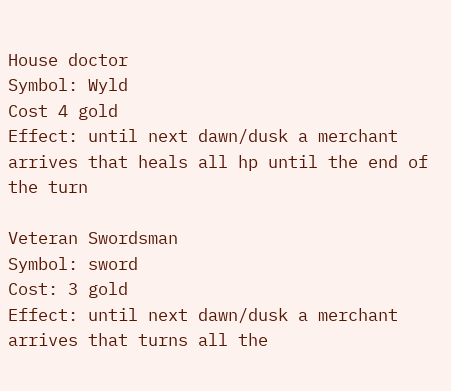House doctor
Symbol: Wyld
Cost 4 gold
Effect: until next dawn/dusk a merchant arrives that heals all hp until the end of the turn

Veteran Swordsman
Symbol: sword
Cost: 3 gold
Effect: until next dawn/dusk a merchant arrives that turns all the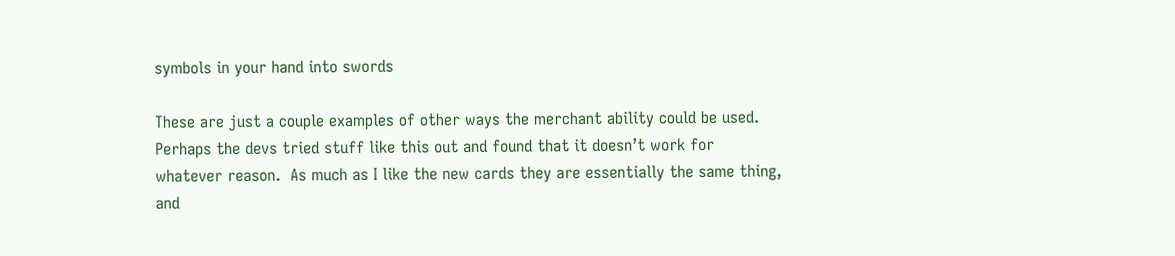symbols in your hand into swords

These are just a couple examples of other ways the merchant ability could be used.  Perhaps the devs tried stuff like this out and found that it doesn’t work for whatever reason.  As much as I like the new cards they are essentially the same thing, and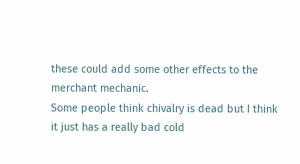these could add some other effects to the merchant mechanic.
Some people think chivalry is dead but I think it just has a really bad cold